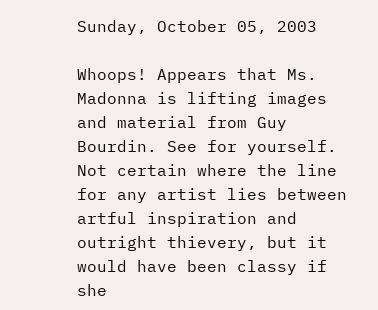Sunday, October 05, 2003

Whoops! Appears that Ms. Madonna is lifting images and material from Guy Bourdin. See for yourself. Not certain where the line for any artist lies between artful inspiration and outright thievery, but it would have been classy if she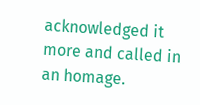acknowledged it more and called in an homage.